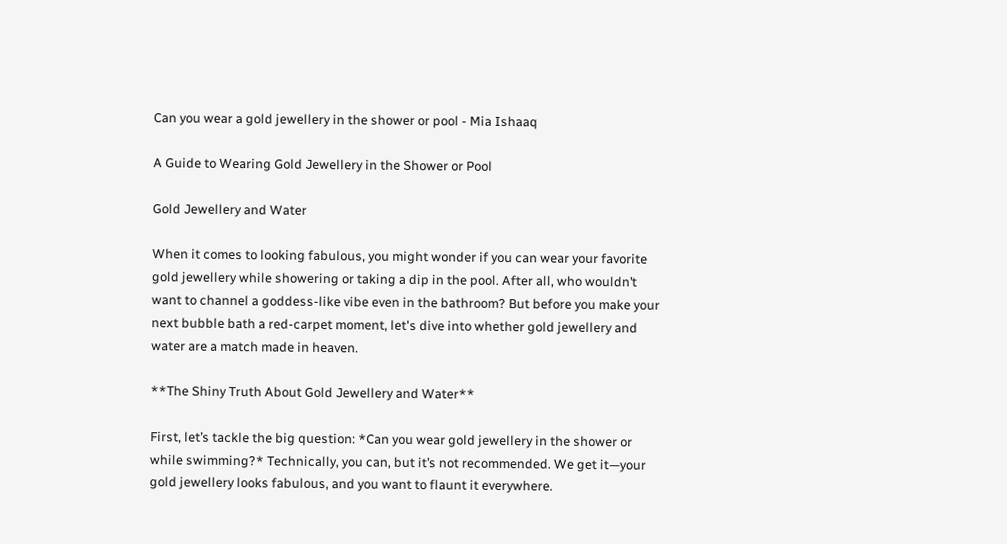Can you wear a gold jewellery in the shower or pool - Mia Ishaaq

A Guide to Wearing Gold Jewellery in the Shower or Pool

Gold Jewellery and Water

When it comes to looking fabulous, you might wonder if you can wear your favorite gold jewellery while showering or taking a dip in the pool. After all, who wouldn’t want to channel a goddess-like vibe even in the bathroom? But before you make your next bubble bath a red-carpet moment, let's dive into whether gold jewellery and water are a match made in heaven.

**The Shiny Truth About Gold Jewellery and Water**

First, let’s tackle the big question: *Can you wear gold jewellery in the shower or while swimming?* Technically, you can, but it’s not recommended. We get it—your gold jewellery looks fabulous, and you want to flaunt it everywhere.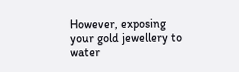However, exposing your gold jewellery to water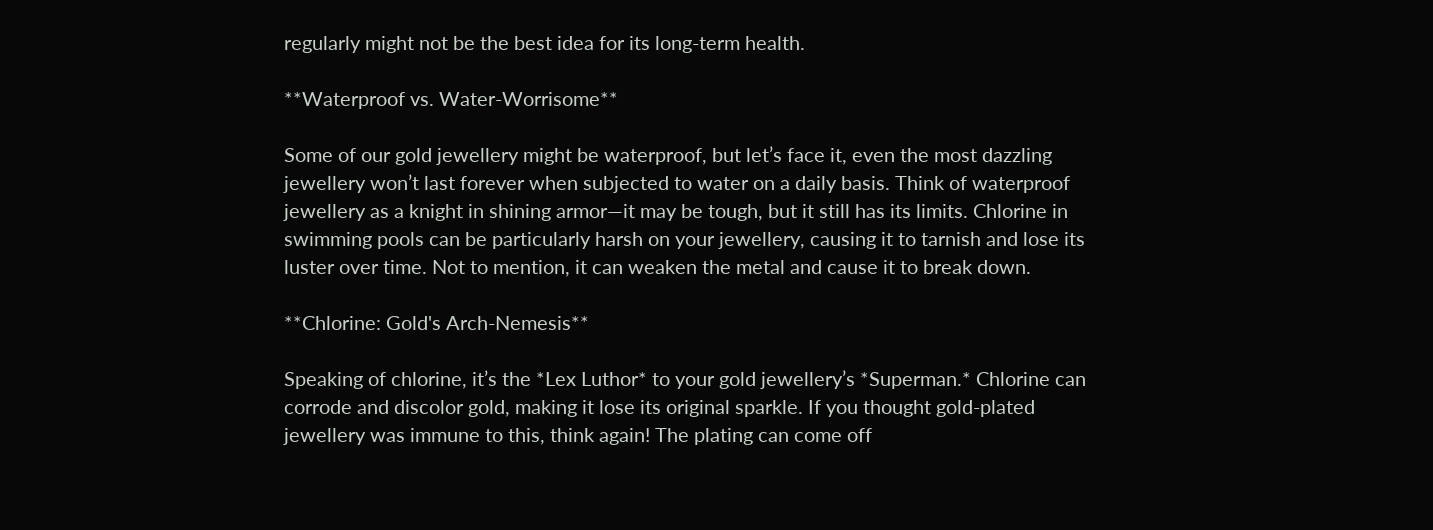regularly might not be the best idea for its long-term health.

**Waterproof vs. Water-Worrisome**

Some of our gold jewellery might be waterproof, but let’s face it, even the most dazzling jewellery won’t last forever when subjected to water on a daily basis. Think of waterproof jewellery as a knight in shining armor—it may be tough, but it still has its limits. Chlorine in swimming pools can be particularly harsh on your jewellery, causing it to tarnish and lose its luster over time. Not to mention, it can weaken the metal and cause it to break down.

**Chlorine: Gold's Arch-Nemesis**

Speaking of chlorine, it’s the *Lex Luthor* to your gold jewellery’s *Superman.* Chlorine can corrode and discolor gold, making it lose its original sparkle. If you thought gold-plated jewellery was immune to this, think again! The plating can come off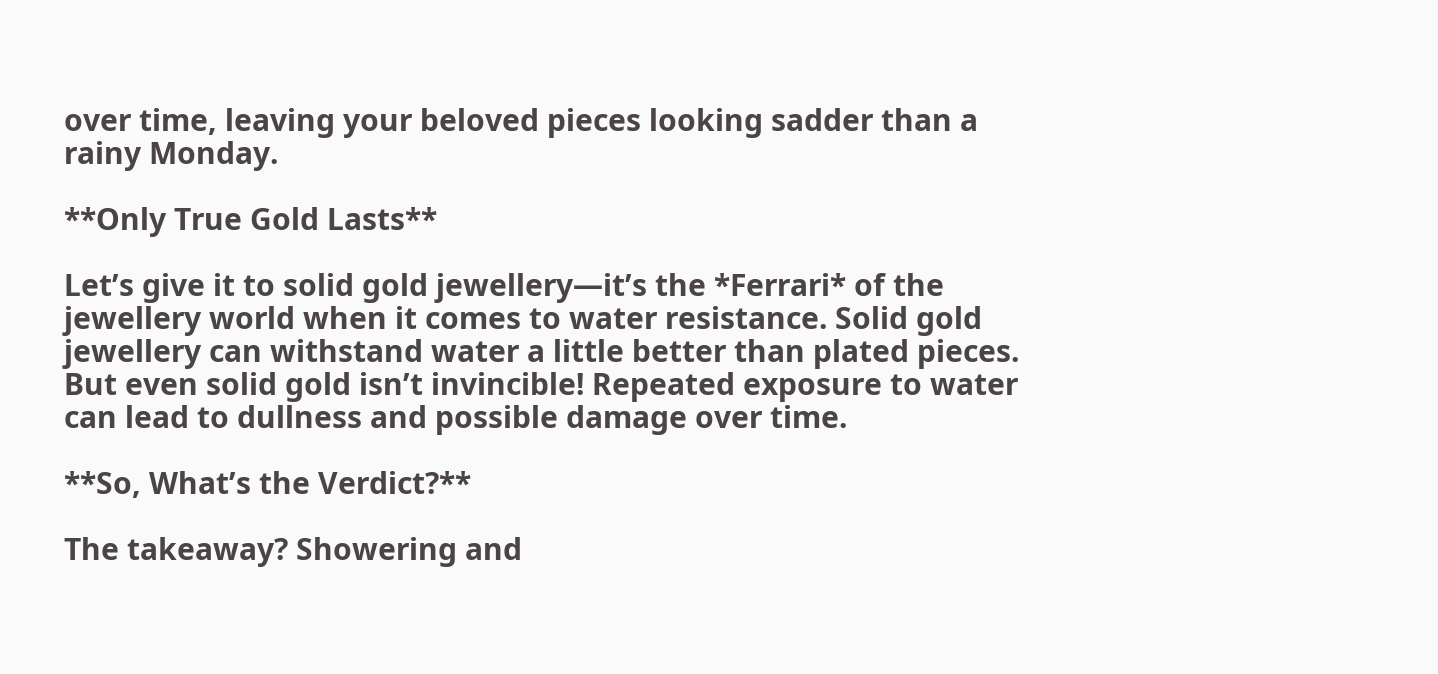over time, leaving your beloved pieces looking sadder than a rainy Monday.

**Only True Gold Lasts**

Let’s give it to solid gold jewellery—it’s the *Ferrari* of the jewellery world when it comes to water resistance. Solid gold jewellery can withstand water a little better than plated pieces. But even solid gold isn’t invincible! Repeated exposure to water can lead to dullness and possible damage over time.

**So, What’s the Verdict?**

The takeaway? Showering and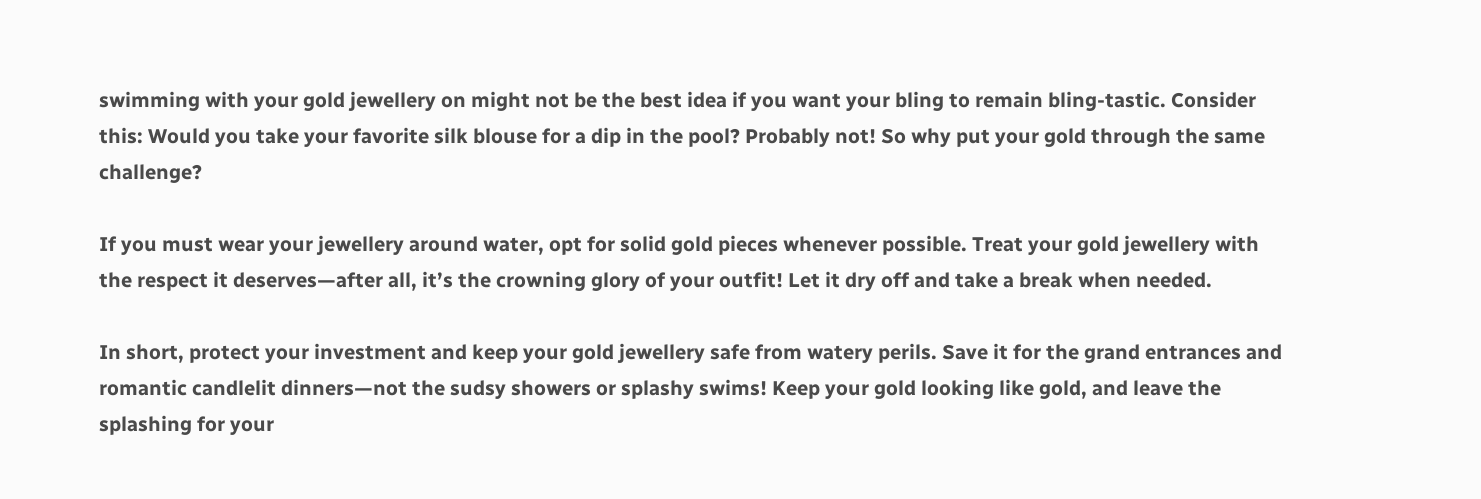swimming with your gold jewellery on might not be the best idea if you want your bling to remain bling-tastic. Consider this: Would you take your favorite silk blouse for a dip in the pool? Probably not! So why put your gold through the same challenge?

If you must wear your jewellery around water, opt for solid gold pieces whenever possible. Treat your gold jewellery with the respect it deserves—after all, it’s the crowning glory of your outfit! Let it dry off and take a break when needed.

In short, protect your investment and keep your gold jewellery safe from watery perils. Save it for the grand entrances and romantic candlelit dinners—not the sudsy showers or splashy swims! Keep your gold looking like gold, and leave the splashing for your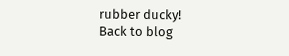rubber ducky!
Back to blog